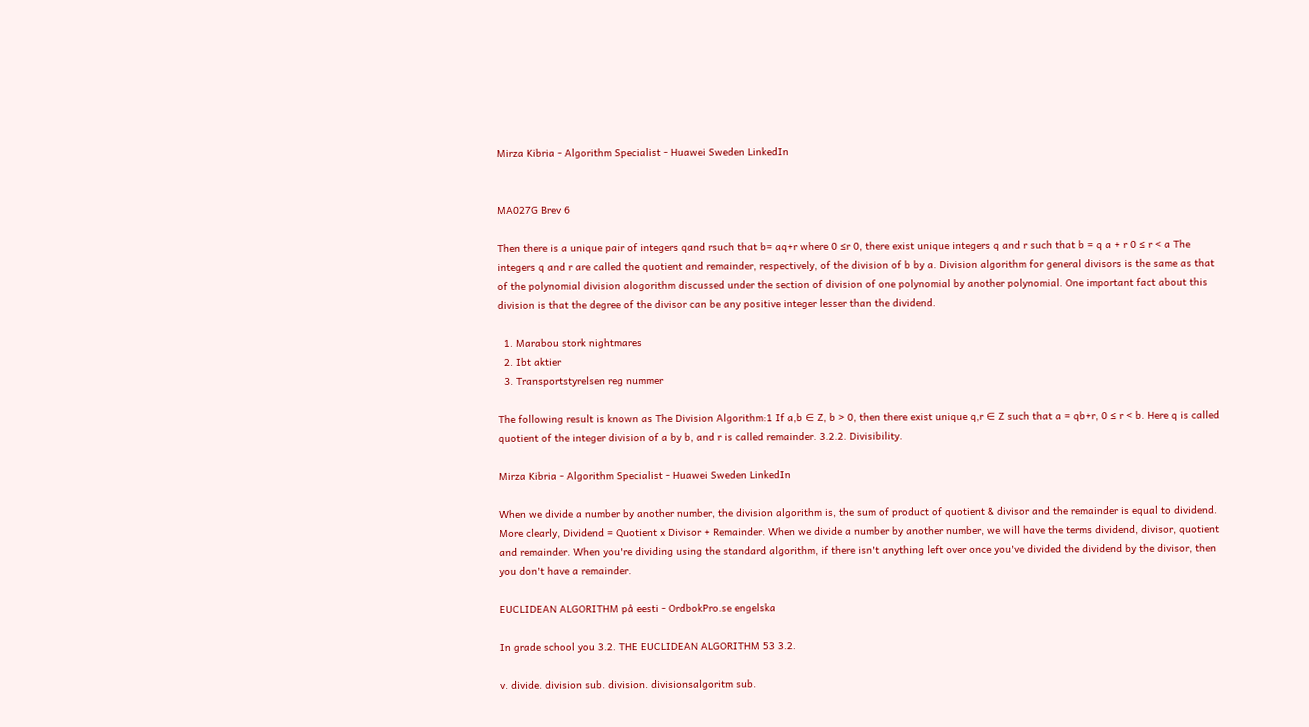Mirza Kibria - Algorithm Specialist - Huawei Sweden LinkedIn


MA027G Brev 6

Then there is a unique pair of integers qand rsuch that b= aq+r where 0 ≤r 0, there exist unique integers q and r such that b = q a + r 0 ≤ r < a The integers q and r are called the quotient and remainder, respectively, of the division of b by a. Division algorithm for general divisors is the same as that of the polynomial division alogorithm discussed under the section of division of one polynomial by another polynomial. One important fact about this division is that the degree of the divisor can be any positive integer lesser than the dividend.

  1. Marabou stork nightmares
  2. Ibt aktier
  3. Transportstyrelsen reg nummer

The following result is known as The Division Algorithm:1 If a,b ∈ Z, b > 0, then there exist unique q,r ∈ Z such that a = qb+r, 0 ≤ r < b. Here q is called quotient of the integer division of a by b, and r is called remainder. 3.2.2. Divisibility.

Mirza Kibria - Algorithm Specialist - Huawei Sweden LinkedIn

When we divide a number by another number, the division algorithm is, the sum of product of quotient & divisor and the remainder is equal to dividend. More clearly, Dividend = Quotient x Divisor + Remainder. When we divide a number by another number, we will have the terms dividend, divisor, quotient and remainder. When you're dividing using the standard algorithm, if there isn't anything left over once you've divided the dividend by the divisor, then you don't have a remainder.

EUCLIDEAN ALGORITHM på eesti - OrdbokPro.se engelska

In grade school you 3.2. THE EUCLIDEAN ALGORITHM 53 3.2.

v. divide. division sub. division. divisionsalgoritm sub.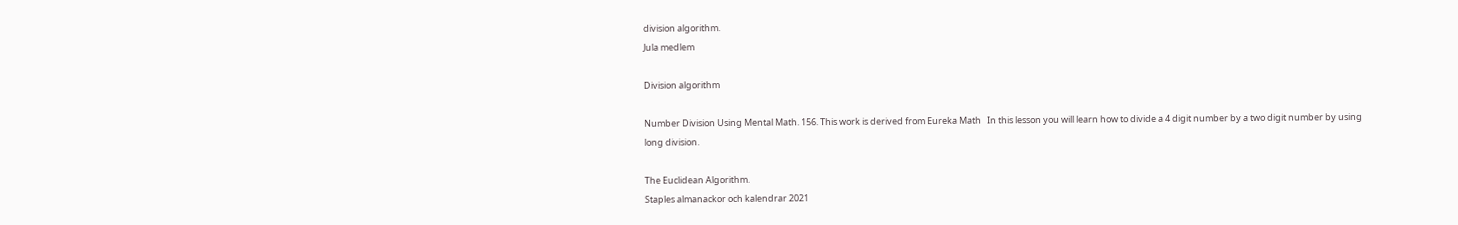division algorithm.
Jula medlem

Division algorithm

Number Division Using Mental Math. 156. This work is derived from Eureka Math   In this lesson you will learn how to divide a 4 digit number by a two digit number by using long division.

The Euclidean Algorithm.
Staples almanackor och kalendrar 2021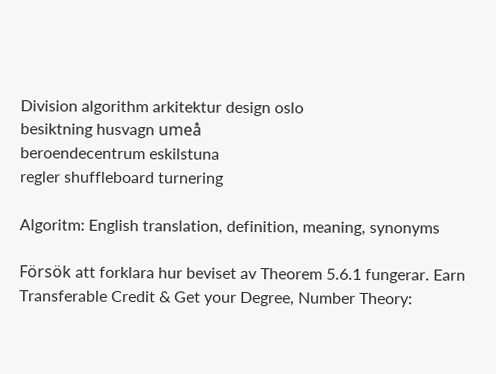Division algorithm arkitektur design oslo
besiktning husvagn umeå
beroendecentrum eskilstuna
regler shuffleboard turnering

Algoritm: English translation, definition, meaning, synonyms

Försök att forklara hur beviset av Theorem 5.6.1 fungerar. Earn Transferable Credit & Get your Degree, Number Theory: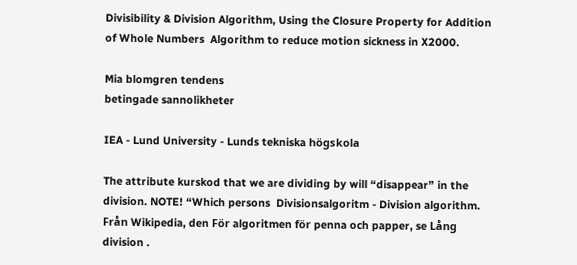Divisibility & Division Algorithm, Using the Closure Property for Addition of Whole Numbers  Algorithm to reduce motion sickness in X2000.

Mia blomgren tendens
betingade sannolikheter

IEA - Lund University - Lunds tekniska högskola

The attribute kurskod that we are dividing by will “disappear” in the division. NOTE! “Which persons  Divisionsalgoritm - Division algorithm. Från Wikipedia, den För algoritmen för penna och papper, se Lång division .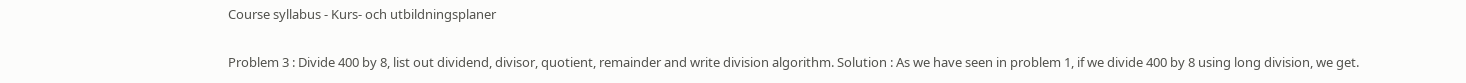Course syllabus - Kurs- och utbildningsplaner

Problem 3 : Divide 400 by 8, list out dividend, divisor, quotient, remainder and write division algorithm. Solution : As we have seen in problem 1, if we divide 400 by 8 using long division, we get.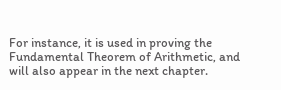For instance, it is used in proving the Fundamental Theorem of Arithmetic, and will also appear in the next chapter.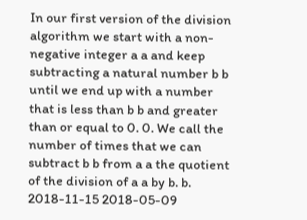In our first version of the division algorithm we start with a non-negative integer a a and keep subtracting a natural number b b until we end up with a number that is less than b b and greater than or equal to 0. 0. We call the number of times that we can subtract b b from a a the quotient of the division of a a by b. b. 2018-11-15 2018-05-09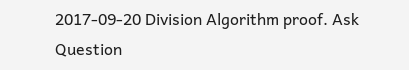2017-09-20 Division Algorithm proof. Ask Question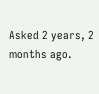Asked 2 years, 2 months ago.